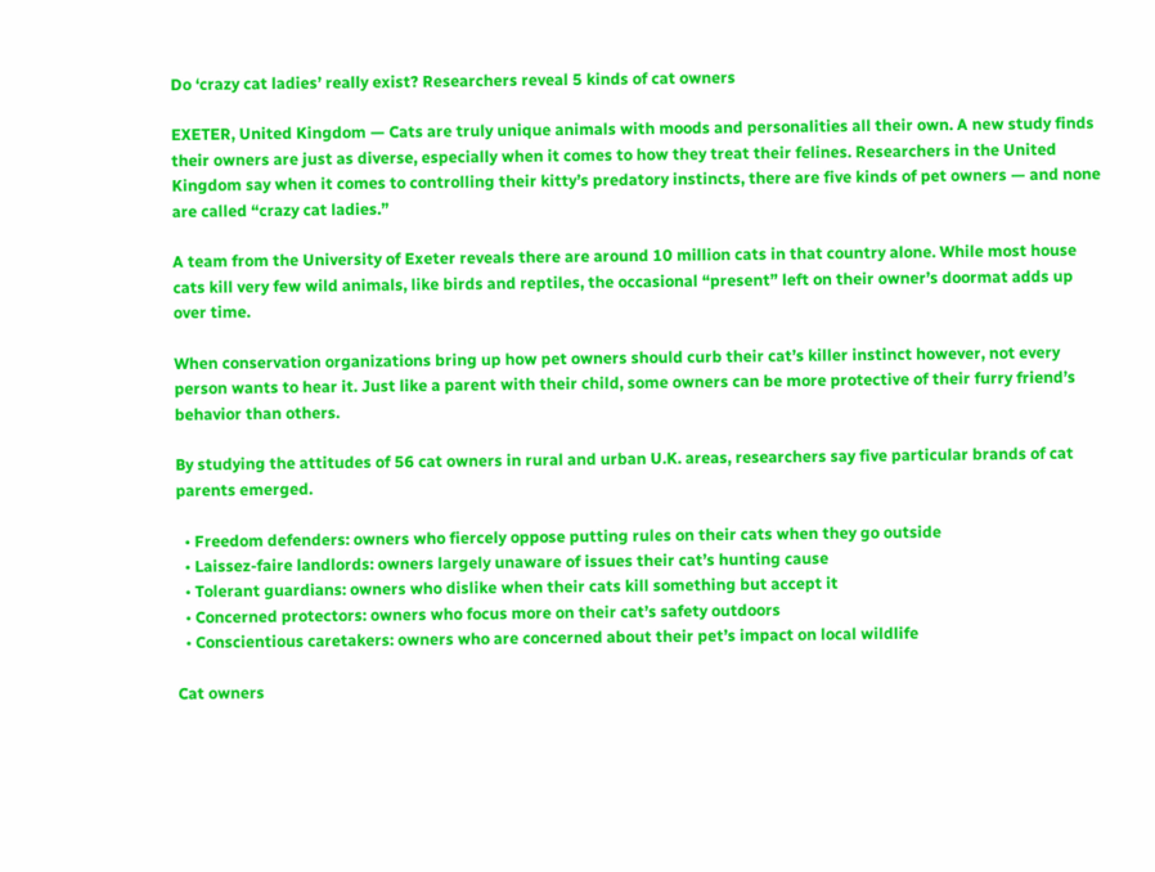Do ‘crazy cat ladies’ really exist? Researchers reveal 5 kinds of cat owners

EXETER, United Kingdom — Cats are truly unique animals with moods and personalities all their own. A new study finds their owners are just as diverse, especially when it comes to how they treat their felines. Researchers in the United Kingdom say when it comes to controlling their kitty’s predatory instincts, there are five kinds of pet owners — and none are called “crazy cat ladies.”

A team from the University of Exeter reveals there are around 10 million cats in that country alone. While most house cats kill very few wild animals, like birds and reptiles, the occasional “present” left on their owner’s doormat adds up over time.

When conservation organizations bring up how pet owners should curb their cat’s killer instinct however, not every person wants to hear it. Just like a parent with their child, some owners can be more protective of their furry friend’s behavior than others.

By studying the attitudes of 56 cat owners in rural and urban U.K. areas, researchers say five particular brands of cat parents emerged.

  • Freedom defenders: owners who fiercely oppose putting rules on their cats when they go outside
  • Laissez-faire landlords: owners largely unaware of issues their cat’s hunting cause
  • Tolerant guardians: owners who dislike when their cats kill something but accept it
  • Concerned protectors: owners who focus more on their cat’s safety outdoors
  • Conscientious caretakers: owners who are concerned about their pet’s impact on local wildlife

Cat owners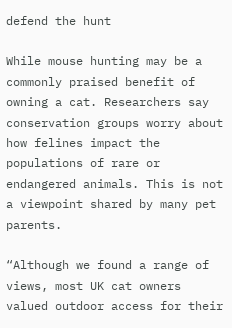defend the hunt

While mouse hunting may be a commonly praised benefit of owning a cat. Researchers say conservation groups worry about how felines impact the populations of rare or endangered animals. This is not a viewpoint shared by many pet parents.

“Although we found a range of views, most UK cat owners valued outdoor access for their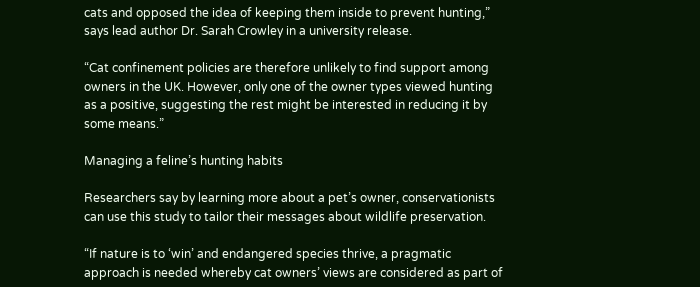cats and opposed the idea of keeping them inside to prevent hunting,” says lead author Dr. Sarah Crowley in a university release.

“Cat confinement policies are therefore unlikely to find support among owners in the UK. However, only one of the owner types viewed hunting as a positive, suggesting the rest might be interested in reducing it by some means.”

Managing a feline’s hunting habits

Researchers say by learning more about a pet’s owner, conservationists can use this study to tailor their messages about wildlife preservation.

“If nature is to ‘win’ and endangered species thrive, a pragmatic approach is needed whereby cat owners’ views are considered as part of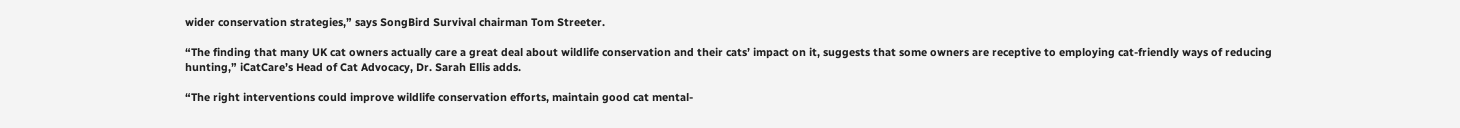wider conservation strategies,” says SongBird Survival chairman Tom Streeter.

“The finding that many UK cat owners actually care a great deal about wildlife conservation and their cats’ impact on it, suggests that some owners are receptive to employing cat-friendly ways of reducing hunting,” iCatCare’s Head of Cat Advocacy, Dr. Sarah Ellis adds.

“The right interventions could improve wildlife conservation efforts, maintain good cat mental-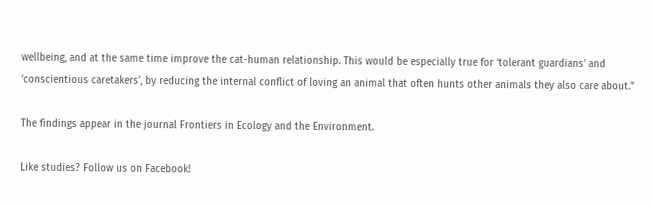wellbeing, and at the same time improve the cat-human relationship. This would be especially true for ‘tolerant guardians’ and ‘conscientious caretakers’, by reducing the internal conflict of loving an animal that often hunts other animals they also care about.”

The findings appear in the journal Frontiers in Ecology and the Environment.

Like studies? Follow us on Facebook!